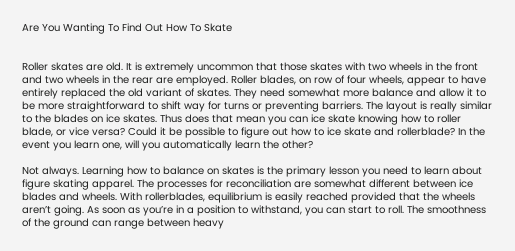Are You Wanting To Find Out How To Skate


Roller skates are old. It is extremely uncommon that those skates with two wheels in the front and two wheels in the rear are employed. Roller blades, on row of four wheels, appear to have entirely replaced the old variant of skates. They need somewhat more balance and allow it to be more straightforward to shift way for turns or preventing barriers. The layout is really similar to the blades on ice skates. Thus does that mean you can ice skate knowing how to roller blade, or vice versa? Could it be possible to figure out how to ice skate and rollerblade? In the event you learn one, will you automatically learn the other?

Not always. Learning how to balance on skates is the primary lesson you need to learn about figure skating apparel. The processes for reconciliation are somewhat different between ice blades and wheels. With rollerblades, equilibrium is easily reached provided that the wheels aren’t going. As soon as you’re in a position to withstand, you can start to roll. The smoothness of the ground can range between heavy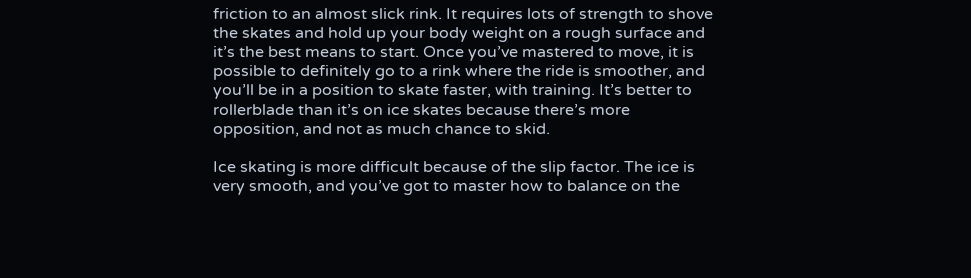friction to an almost slick rink. It requires lots of strength to shove the skates and hold up your body weight on a rough surface and it’s the best means to start. Once you’ve mastered to move, it is possible to definitely go to a rink where the ride is smoother, and you’ll be in a position to skate faster, with training. It’s better to rollerblade than it’s on ice skates because there’s more opposition, and not as much chance to skid.

Ice skating is more difficult because of the slip factor. The ice is very smooth, and you’ve got to master how to balance on the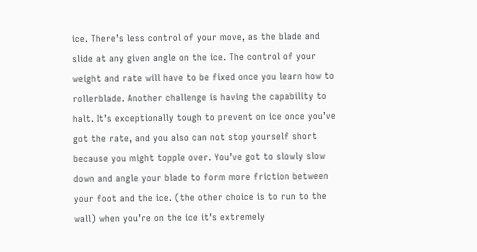ice. There’s less control of your move, as the blade and slide at any given angle on the ice. The control of your weight and rate will have to be fixed once you learn how to rollerblade. Another challenge is having the capability to halt. It’s exceptionally tough to prevent on ice once you’ve got the rate, and you also can not stop yourself short because you might topple over. You’ve got to slowly slow down and angle your blade to form more friction between your foot and the ice. (the other choice is to run to the wall) when you’re on the ice it’s extremely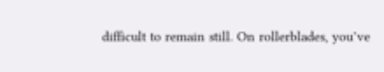difficult to remain still. On rollerblades, you’ve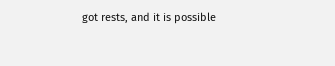got rests, and it is possible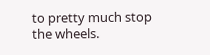to pretty much stop the wheels.